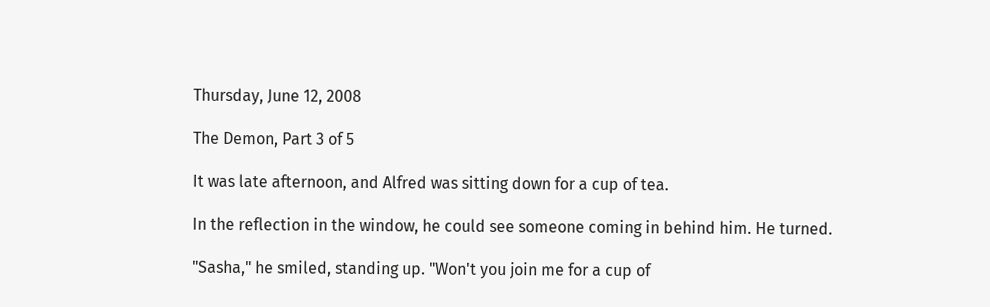Thursday, June 12, 2008

The Demon, Part 3 of 5

It was late afternoon, and Alfred was sitting down for a cup of tea.

In the reflection in the window, he could see someone coming in behind him. He turned.

"Sasha," he smiled, standing up. "Won't you join me for a cup of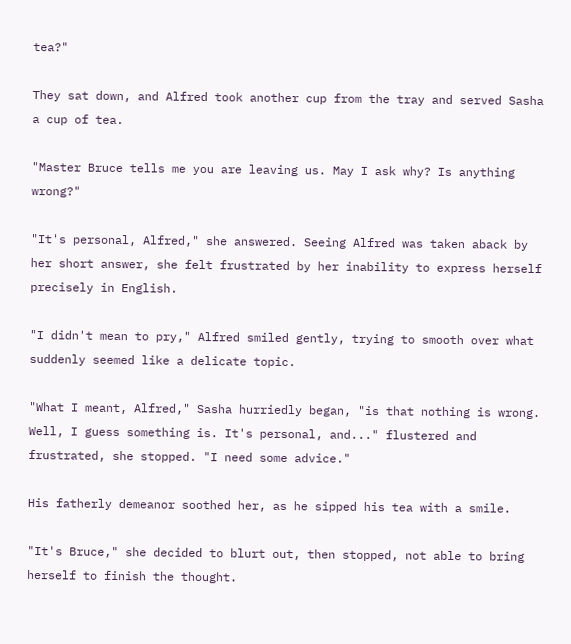tea?"

They sat down, and Alfred took another cup from the tray and served Sasha a cup of tea.

"Master Bruce tells me you are leaving us. May I ask why? Is anything wrong?"

"It's personal, Alfred," she answered. Seeing Alfred was taken aback by her short answer, she felt frustrated by her inability to express herself precisely in English.

"I didn't mean to pry," Alfred smiled gently, trying to smooth over what suddenly seemed like a delicate topic.

"What I meant, Alfred," Sasha hurriedly began, "is that nothing is wrong. Well, I guess something is. It's personal, and..." flustered and frustrated, she stopped. "I need some advice."

His fatherly demeanor soothed her, as he sipped his tea with a smile.

"It's Bruce," she decided to blurt out, then stopped, not able to bring herself to finish the thought.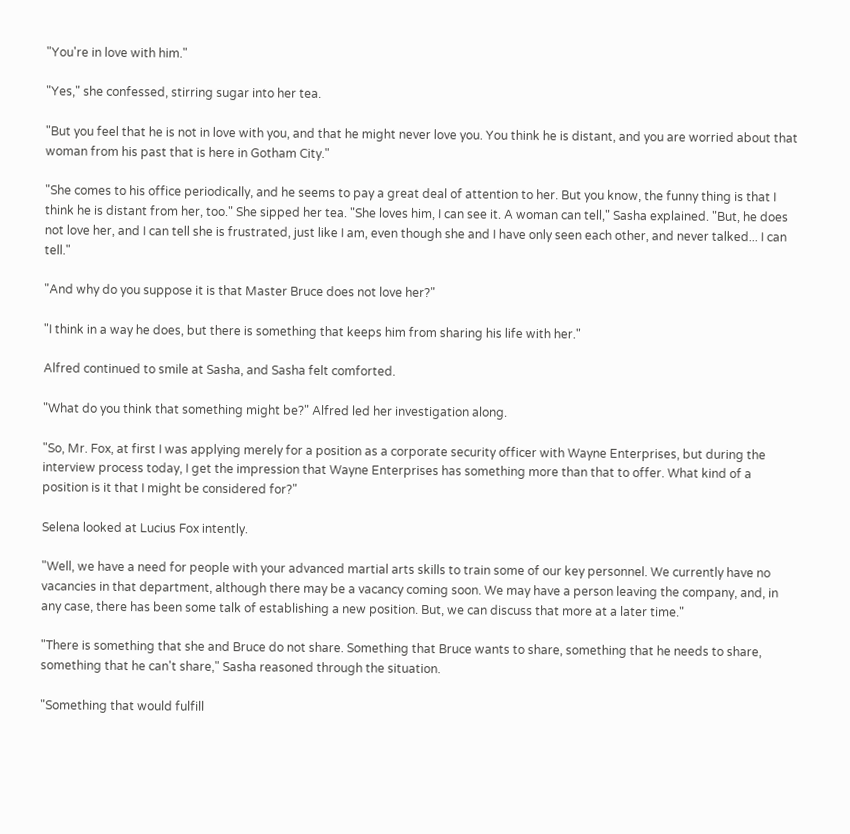"You're in love with him."

"Yes," she confessed, stirring sugar into her tea.

"But you feel that he is not in love with you, and that he might never love you. You think he is distant, and you are worried about that woman from his past that is here in Gotham City."

"She comes to his office periodically, and he seems to pay a great deal of attention to her. But you know, the funny thing is that I think he is distant from her, too." She sipped her tea. "She loves him, I can see it. A woman can tell," Sasha explained. "But, he does not love her, and I can tell she is frustrated, just like I am, even though she and I have only seen each other, and never talked... I can tell."

"And why do you suppose it is that Master Bruce does not love her?"

"I think in a way he does, but there is something that keeps him from sharing his life with her."

Alfred continued to smile at Sasha, and Sasha felt comforted.

"What do you think that something might be?" Alfred led her investigation along.

"So, Mr. Fox, at first I was applying merely for a position as a corporate security officer with Wayne Enterprises, but during the interview process today, I get the impression that Wayne Enterprises has something more than that to offer. What kind of a position is it that I might be considered for?"

Selena looked at Lucius Fox intently.

"Well, we have a need for people with your advanced martial arts skills to train some of our key personnel. We currently have no vacancies in that department, although there may be a vacancy coming soon. We may have a person leaving the company, and, in any case, there has been some talk of establishing a new position. But, we can discuss that more at a later time."

"There is something that she and Bruce do not share. Something that Bruce wants to share, something that he needs to share, something that he can't share," Sasha reasoned through the situation.

"Something that would fulfill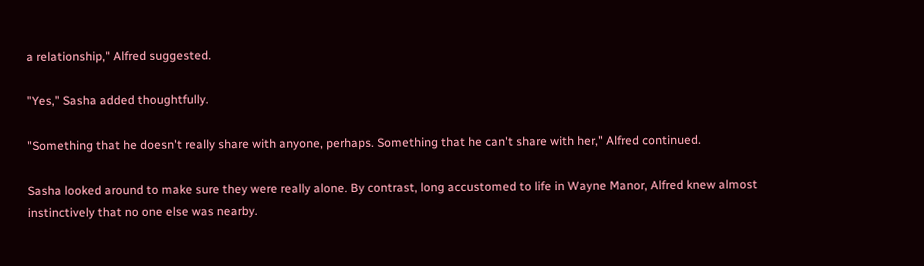a relationship," Alfred suggested.

"Yes," Sasha added thoughtfully.

"Something that he doesn't really share with anyone, perhaps. Something that he can't share with her," Alfred continued.

Sasha looked around to make sure they were really alone. By contrast, long accustomed to life in Wayne Manor, Alfred knew almost instinctively that no one else was nearby.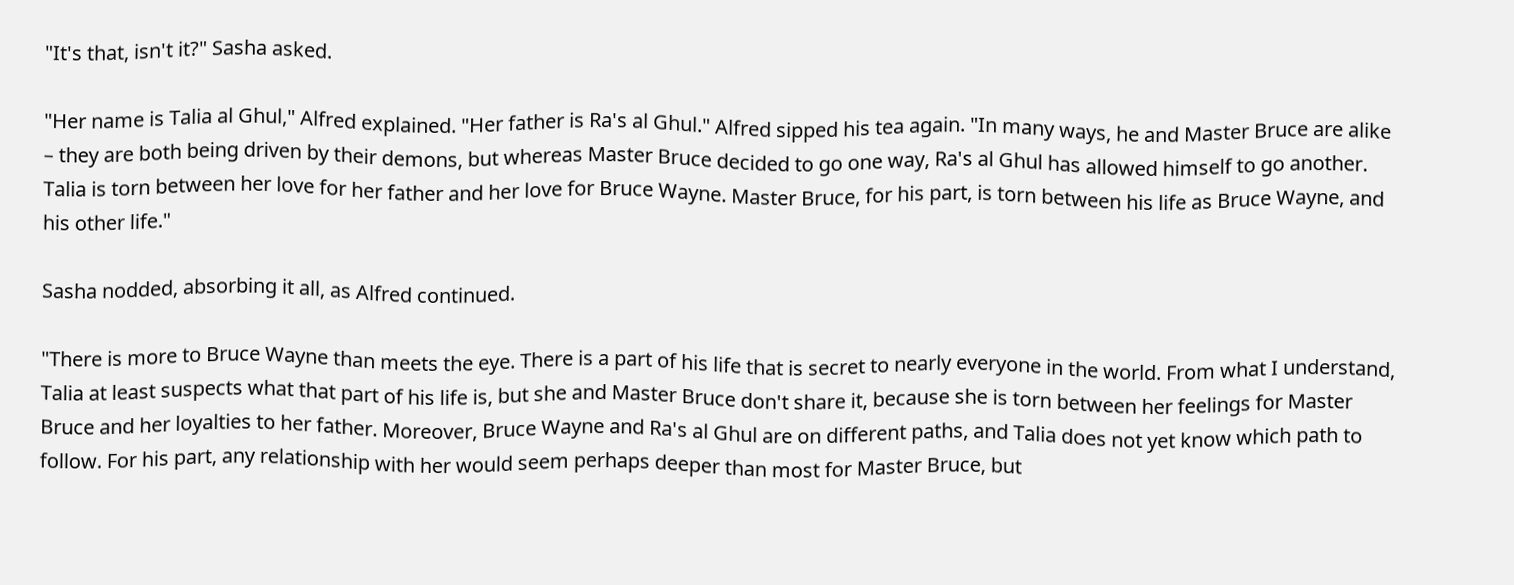"It's that, isn't it?" Sasha asked.

"Her name is Talia al Ghul," Alfred explained. "Her father is Ra's al Ghul." Alfred sipped his tea again. "In many ways, he and Master Bruce are alike – they are both being driven by their demons, but whereas Master Bruce decided to go one way, Ra's al Ghul has allowed himself to go another. Talia is torn between her love for her father and her love for Bruce Wayne. Master Bruce, for his part, is torn between his life as Bruce Wayne, and his other life."

Sasha nodded, absorbing it all, as Alfred continued.

"There is more to Bruce Wayne than meets the eye. There is a part of his life that is secret to nearly everyone in the world. From what I understand, Talia at least suspects what that part of his life is, but she and Master Bruce don't share it, because she is torn between her feelings for Master Bruce and her loyalties to her father. Moreover, Bruce Wayne and Ra's al Ghul are on different paths, and Talia does not yet know which path to follow. For his part, any relationship with her would seem perhaps deeper than most for Master Bruce, but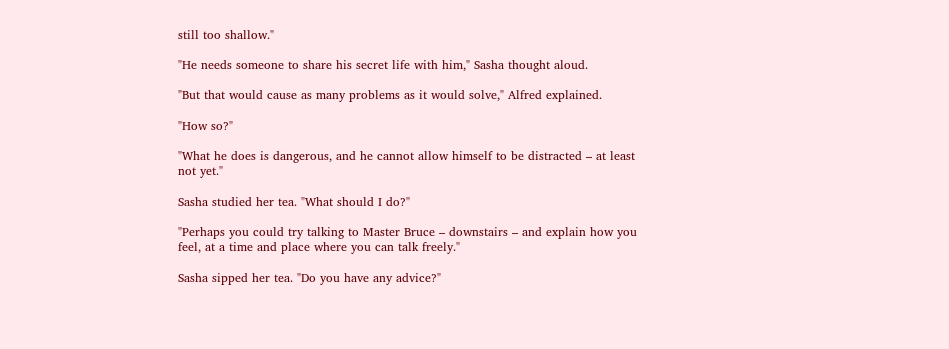still too shallow."

"He needs someone to share his secret life with him," Sasha thought aloud.

"But that would cause as many problems as it would solve," Alfred explained.

"How so?"

"What he does is dangerous, and he cannot allow himself to be distracted – at least not yet."

Sasha studied her tea. "What should I do?"

"Perhaps you could try talking to Master Bruce – downstairs – and explain how you feel, at a time and place where you can talk freely."

Sasha sipped her tea. "Do you have any advice?"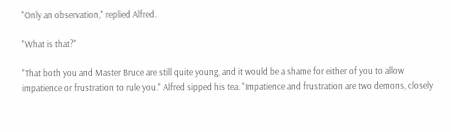"Only an observation," replied Alfred.

"What is that?"

"That both you and Master Bruce are still quite young, and it would be a shame for either of you to allow impatience or frustration to rule you." Alfred sipped his tea. "Impatience and frustration are two demons, closely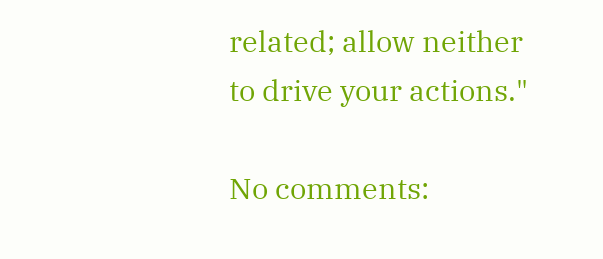related; allow neither to drive your actions."

No comments: